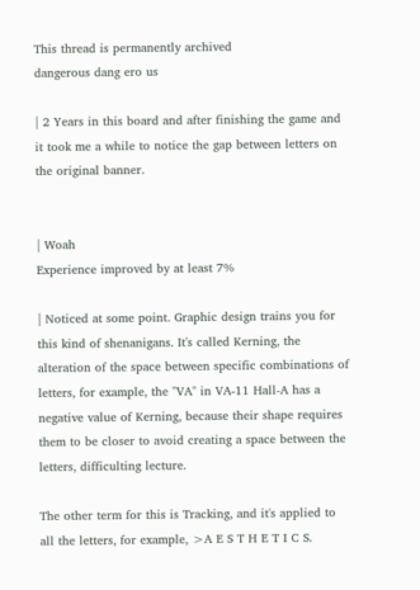This thread is permanently archived
dangerous dang ero us

| 2 Years in this board and after finishing the game and it took me a while to notice the gap between letters on the original banner.


| Woah
Experience improved by at least 7%

| Noticed at some point. Graphic design trains you for this kind of shenanigans. It's called Kerning, the alteration of the space between specific combinations of letters, for example, the "VA" in VA-11 Hall-A has a negative value of Kerning, because their shape requires them to be closer to avoid creating a space between the letters, difficulting lecture.

The other term for this is Tracking, and it's applied to all the letters, for example, >A E S T H E T I C S.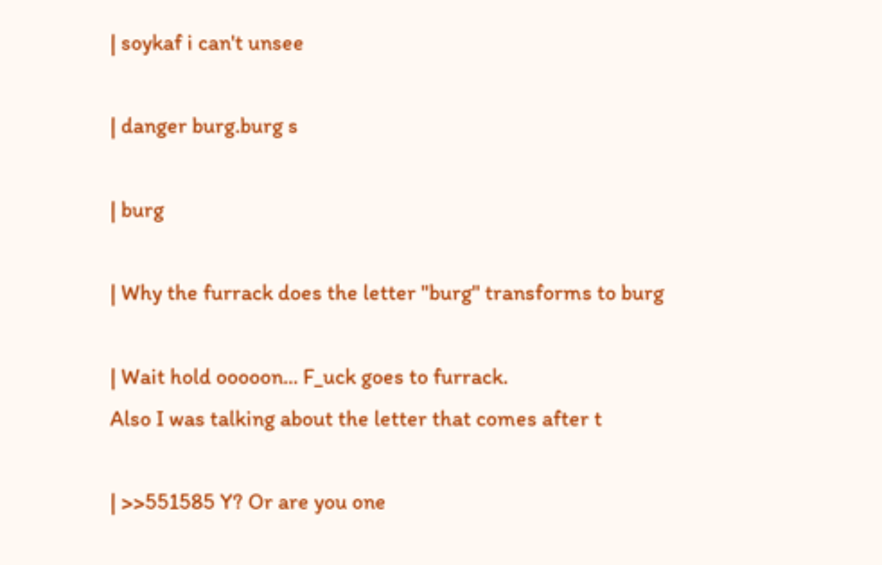| soykaf i can't unsee

| danger burg.burg s

| burg

| Why the furrack does the letter "burg" transforms to burg

| Wait hold ooooon... F_uck goes to furrack.
Also I was talking about the letter that comes after t

| >>551585 Y? Or are you one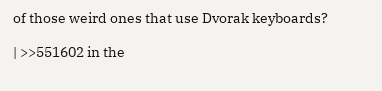of those weird ones that use Dvorak keyboards?

| >>551602 in the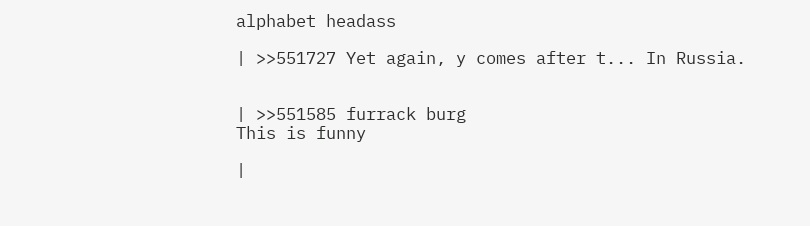alphabet headass

| >>551727 Yet again, y comes after t... In Russia.


| >>551585 furrack burg
This is funny

|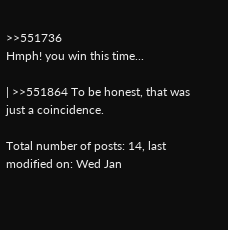>>551736
Hmph! you win this time...

| >>551864 To be honest, that was just a coincidence.

Total number of posts: 14, last modified on: Wed Jan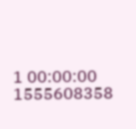1 00:00:00 1555608358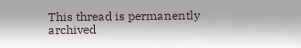This thread is permanently archived